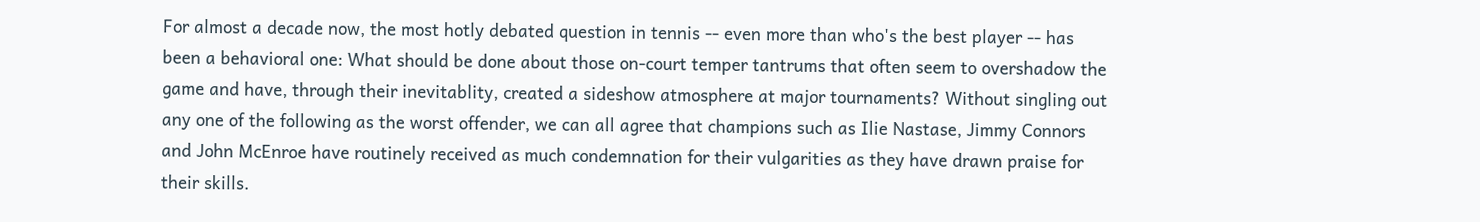For almost a decade now, the most hotly debated question in tennis -- even more than who's the best player -- has been a behavioral one: What should be done about those on-court temper tantrums that often seem to overshadow the game and have, through their inevitablity, created a sideshow atmosphere at major tournaments? Without singling out any one of the following as the worst offender, we can all agree that champions such as Ilie Nastase, Jimmy Connors and John McEnroe have routinely received as much condemnation for their vulgarities as they have drawn praise for their skills.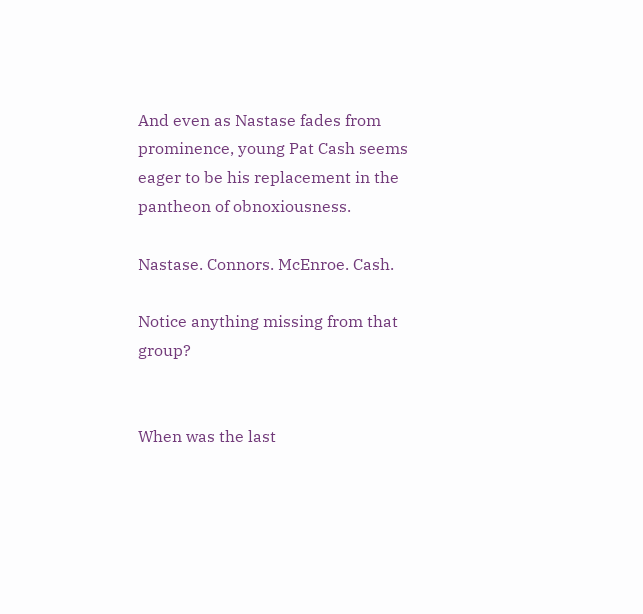And even as Nastase fades from prominence, young Pat Cash seems eager to be his replacement in the pantheon of obnoxiousness.

Nastase. Connors. McEnroe. Cash.

Notice anything missing from that group?


When was the last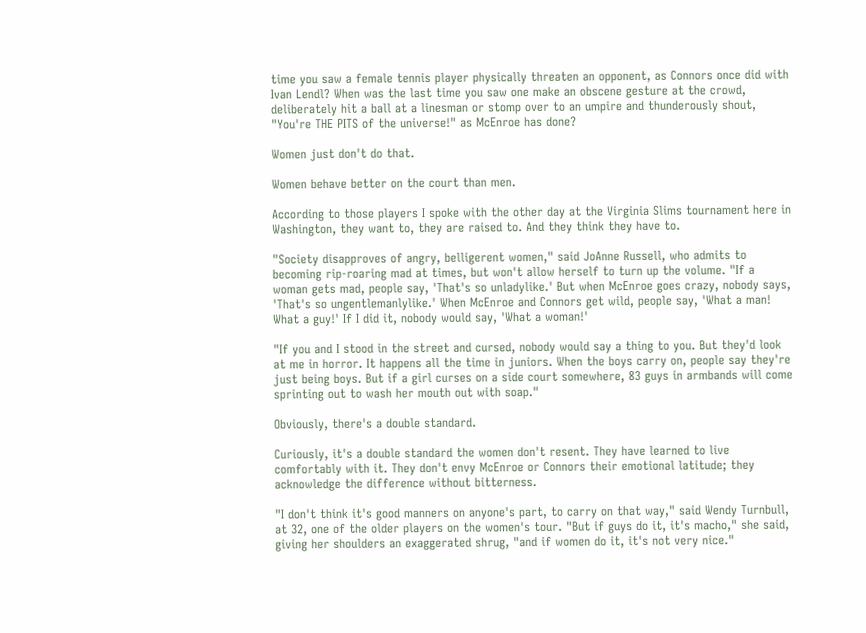time you saw a female tennis player physically threaten an opponent, as Connors once did with Ivan Lendl? When was the last time you saw one make an obscene gesture at the crowd, deliberately hit a ball at a linesman or stomp over to an umpire and thunderously shout, "You're THE PITS of the universe!" as McEnroe has done?

Women just don't do that.

Women behave better on the court than men.

According to those players I spoke with the other day at the Virginia Slims tournament here in Washington, they want to, they are raised to. And they think they have to.

"Society disapproves of angry, belligerent women," said JoAnne Russell, who admits to becoming rip-roaring mad at times, but won't allow herself to turn up the volume. "If a woman gets mad, people say, 'That's so unladylike.' But when McEnroe goes crazy, nobody says, 'That's so ungentlemanlylike.' When McEnroe and Connors get wild, people say, 'What a man! What a guy!' If I did it, nobody would say, 'What a woman!'

"If you and I stood in the street and cursed, nobody would say a thing to you. But they'd look at me in horror. It happens all the time in juniors. When the boys carry on, people say they're just being boys. But if a girl curses on a side court somewhere, 83 guys in armbands will come sprinting out to wash her mouth out with soap."

Obviously, there's a double standard.

Curiously, it's a double standard the women don't resent. They have learned to live comfortably with it. They don't envy McEnroe or Connors their emotional latitude; they acknowledge the difference without bitterness.

"I don't think it's good manners on anyone's part, to carry on that way," said Wendy Turnbull, at 32, one of the older players on the women's tour. "But if guys do it, it's macho," she said, giving her shoulders an exaggerated shrug, "and if women do it, it's not very nice."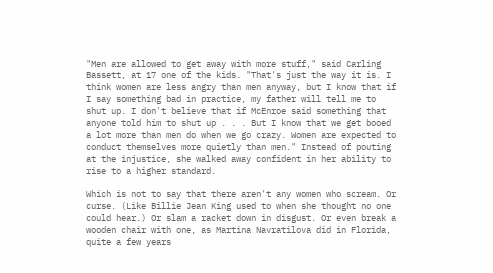"Men are allowed to get away with more stuff," said Carling Bassett, at 17 one of the kids. "That's just the way it is. I think women are less angry than men anyway, but I know that if I say something bad in practice, my father will tell me to shut up. I don't believe that if McEnroe said something that anyone told him to shut up . . . But I know that we get booed a lot more than men do when we go crazy. Women are expected to conduct themselves more quietly than men." Instead of pouting at the injustice, she walked away confident in her ability to rise to a higher standard.

Which is not to say that there aren't any women who scream. Or curse. (Like Billie Jean King used to when she thought no one could hear.) Or slam a racket down in disgust. Or even break a wooden chair with one, as Martina Navratilova did in Florida, quite a few years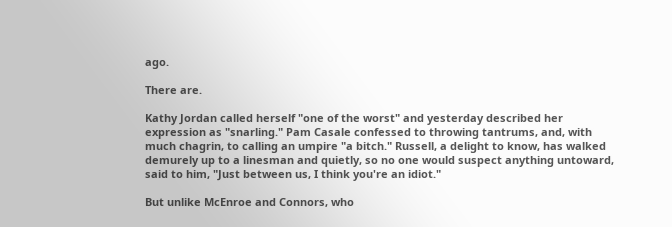ago.

There are.

Kathy Jordan called herself "one of the worst" and yesterday described her expression as "snarling." Pam Casale confessed to throwing tantrums, and, with much chagrin, to calling an umpire "a bitch." Russell, a delight to know, has walked demurely up to a linesman and quietly, so no one would suspect anything untoward, said to him, "Just between us, I think you're an idiot."

But unlike McEnroe and Connors, who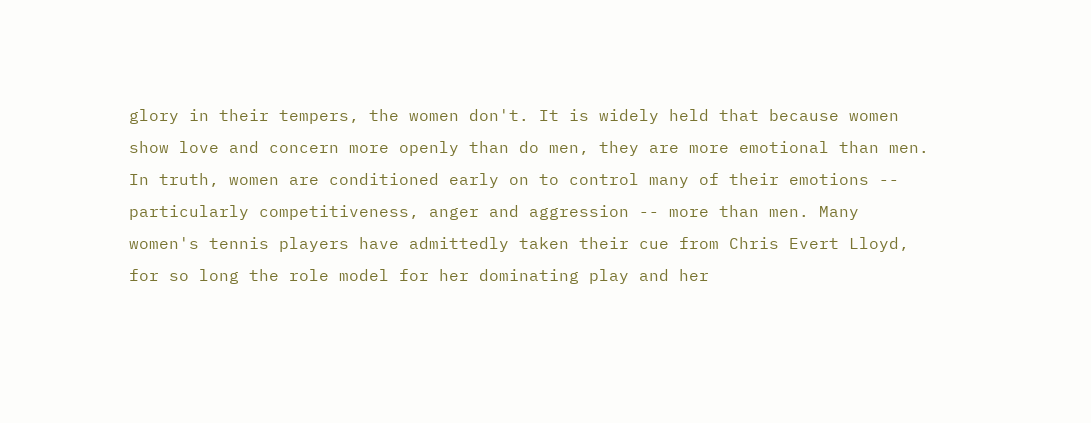glory in their tempers, the women don't. It is widely held that because women show love and concern more openly than do men, they are more emotional than men. In truth, women are conditioned early on to control many of their emotions -- particularly competitiveness, anger and aggression -- more than men. Many women's tennis players have admittedly taken their cue from Chris Evert Lloyd, for so long the role model for her dominating play and her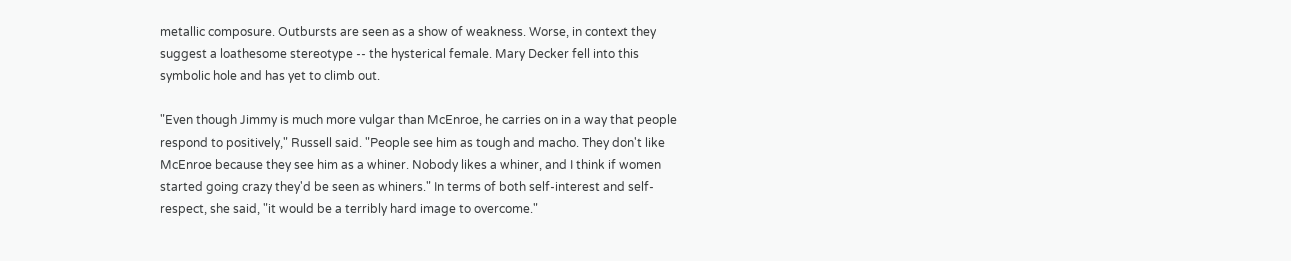metallic composure. Outbursts are seen as a show of weakness. Worse, in context they suggest a loathesome stereotype -- the hysterical female. Mary Decker fell into this symbolic hole and has yet to climb out.

"Even though Jimmy is much more vulgar than McEnroe, he carries on in a way that people respond to positively," Russell said. "People see him as tough and macho. They don't like McEnroe because they see him as a whiner. Nobody likes a whiner, and I think if women started going crazy they'd be seen as whiners." In terms of both self-interest and self-respect, she said, "it would be a terribly hard image to overcome."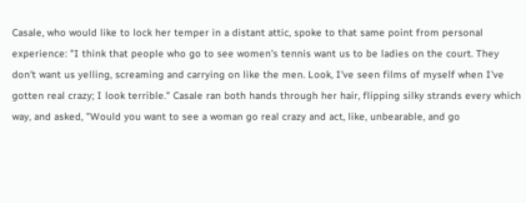Casale, who would like to lock her temper in a distant attic, spoke to that same point from personal experience: "I think that people who go to see women's tennis want us to be ladies on the court. They don't want us yelling, screaming and carrying on like the men. Look, I've seen films of myself when I've gotten real crazy; I look terrible." Casale ran both hands through her hair, flipping silky strands every which way, and asked, "Would you want to see a woman go real crazy and act, like, unbearable, and go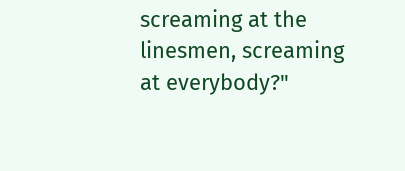screaming at the linesmen, screaming at everybody?"